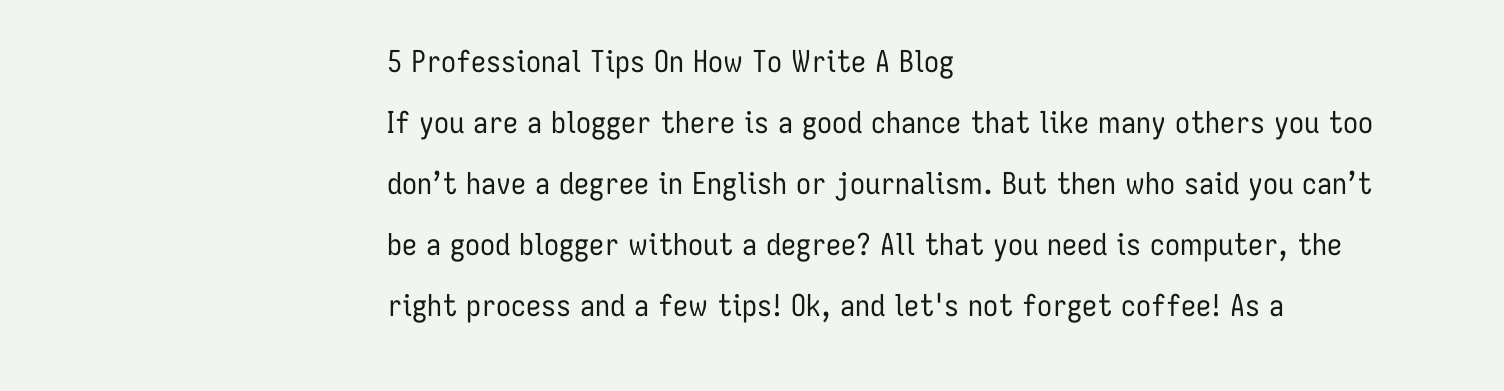5 Professional Tips On How To Write A Blog
If you are a blogger there is a good chance that like many others you too don’t have a degree in English or journalism. But then who said you can’t be a good blogger without a degree? All that you need is computer, the right process and a few tips! Ok, and let's not forget coffee! As a